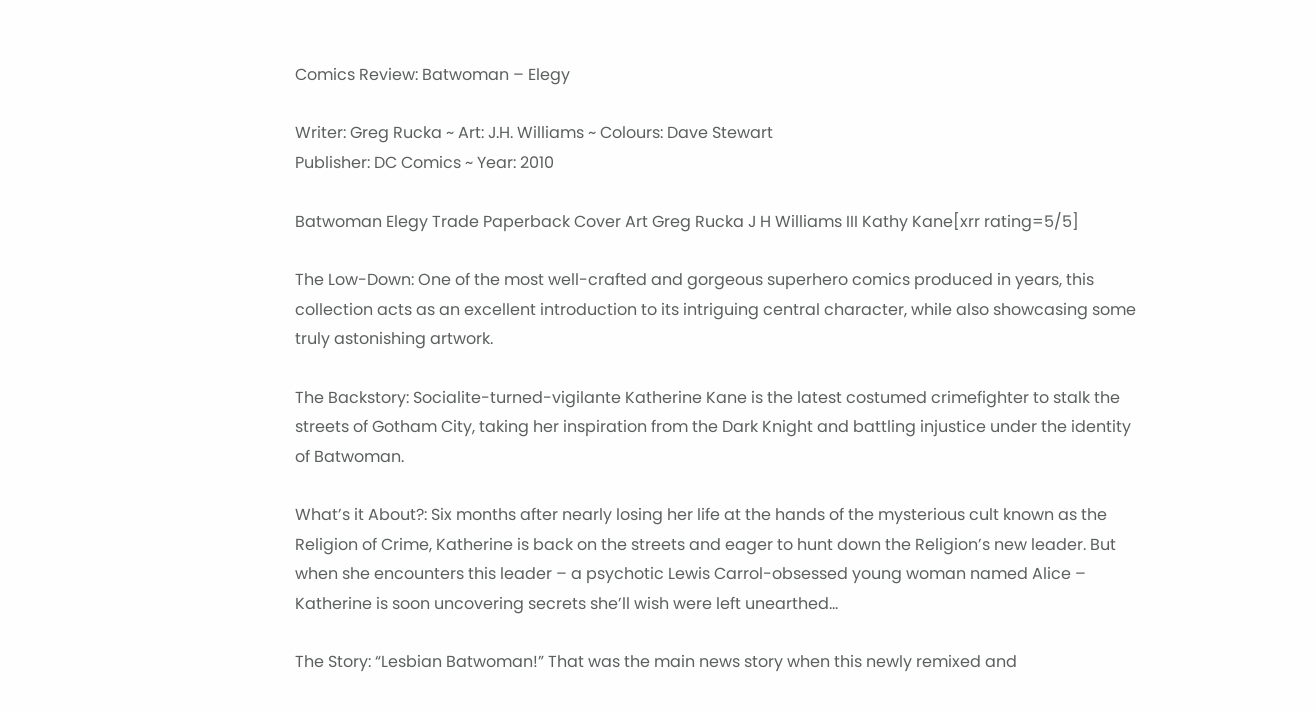Comics Review: Batwoman – Elegy

Writer: Greg Rucka ~ Art: J.H. Williams ~ Colours: Dave Stewart
Publisher: DC Comics ~ Year: 2010

Batwoman Elegy Trade Paperback Cover Art Greg Rucka J H Williams III Kathy Kane[xrr rating=5/5]

The Low-Down: One of the most well-crafted and gorgeous superhero comics produced in years, this collection acts as an excellent introduction to its intriguing central character, while also showcasing some truly astonishing artwork.

The Backstory: Socialite-turned-vigilante Katherine Kane is the latest costumed crimefighter to stalk the streets of Gotham City, taking her inspiration from the Dark Knight and battling injustice under the identity of Batwoman.

What’s it About?: Six months after nearly losing her life at the hands of the mysterious cult known as the Religion of Crime, Katherine is back on the streets and eager to hunt down the Religion’s new leader. But when she encounters this leader – a psychotic Lewis Carrol-obsessed young woman named Alice – Katherine is soon uncovering secrets she’ll wish were left unearthed…

The Story: “Lesbian Batwoman!” That was the main news story when this newly remixed and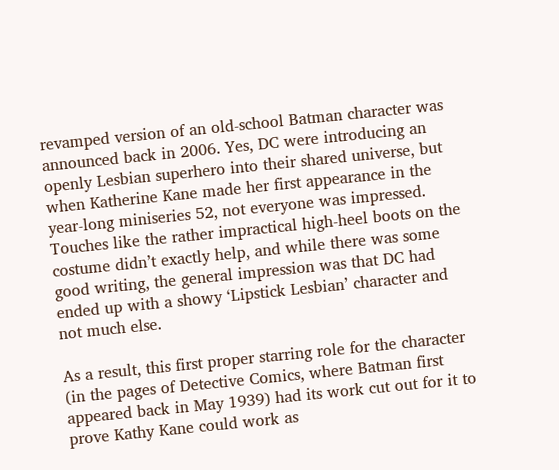revamped version of an old-school Batman character was announced back in 2006. Yes, DC were introducing an openly Lesbian superhero into their shared universe, but when Katherine Kane made her first appearance in the year-long miniseries 52, not everyone was impressed. Touches like the rather impractical high-heel boots on the costume didn’t exactly help, and while there was some good writing, the general impression was that DC had ended up with a showy ‘Lipstick Lesbian’ character and not much else.

As a result, this first proper starring role for the character (in the pages of Detective Comics, where Batman first appeared back in May 1939) had its work cut out for it to prove Kathy Kane could work as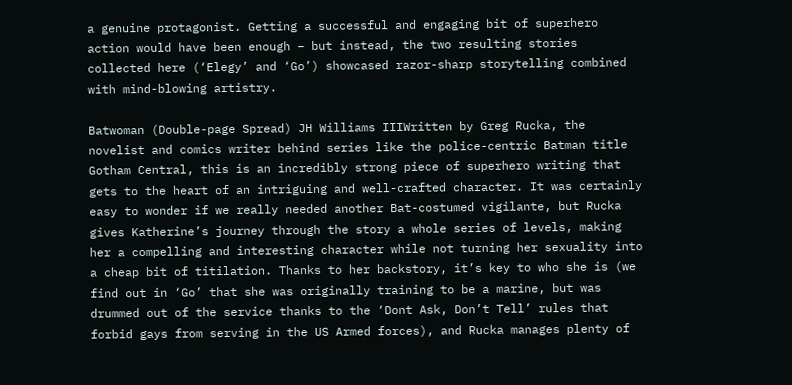a genuine protagonist. Getting a successful and engaging bit of superhero action would have been enough – but instead, the two resulting stories collected here (‘Elegy’ and ‘Go’) showcased razor-sharp storytelling combined with mind-blowing artistry.

Batwoman (Double-page Spread) JH Williams IIIWritten by Greg Rucka, the novelist and comics writer behind series like the police-centric Batman title Gotham Central, this is an incredibly strong piece of superhero writing that gets to the heart of an intriguing and well-crafted character. It was certainly easy to wonder if we really needed another Bat-costumed vigilante, but Rucka gives Katherine’s journey through the story a whole series of levels, making her a compelling and interesting character while not turning her sexuality into a cheap bit of titilation. Thanks to her backstory, it’s key to who she is (we find out in ‘Go’ that she was originally training to be a marine, but was drummed out of the service thanks to the ‘Dont Ask, Don’t Tell’ rules that forbid gays from serving in the US Armed forces), and Rucka manages plenty of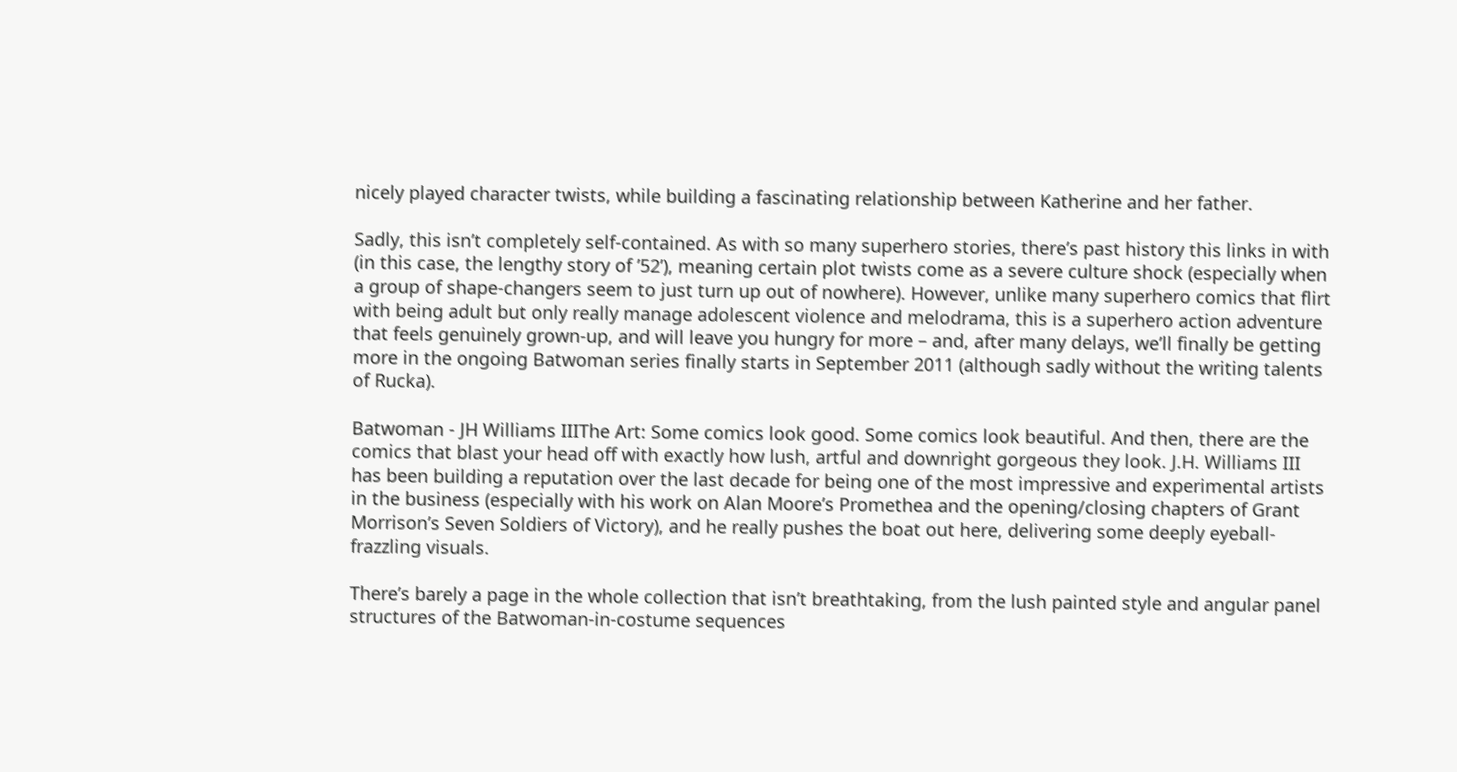nicely played character twists, while building a fascinating relationship between Katherine and her father.

Sadly, this isn’t completely self-contained. As with so many superhero stories, there’s past history this links in with (in this case, the lengthy story of ’52’), meaning certain plot twists come as a severe culture shock (especially when a group of shape-changers seem to just turn up out of nowhere). However, unlike many superhero comics that flirt with being adult but only really manage adolescent violence and melodrama, this is a superhero action adventure that feels genuinely grown-up, and will leave you hungry for more – and, after many delays, we’ll finally be getting more in the ongoing Batwoman series finally starts in September 2011 (although sadly without the writing talents of Rucka).

Batwoman - JH Williams IIIThe Art: Some comics look good. Some comics look beautiful. And then, there are the comics that blast your head off with exactly how lush, artful and downright gorgeous they look. J.H. Williams III has been building a reputation over the last decade for being one of the most impressive and experimental artists in the business (especially with his work on Alan Moore’s Promethea and the opening/closing chapters of Grant Morrison’s Seven Soldiers of Victory), and he really pushes the boat out here, delivering some deeply eyeball-frazzling visuals.

There’s barely a page in the whole collection that isn’t breathtaking, from the lush painted style and angular panel structures of the Batwoman-in-costume sequences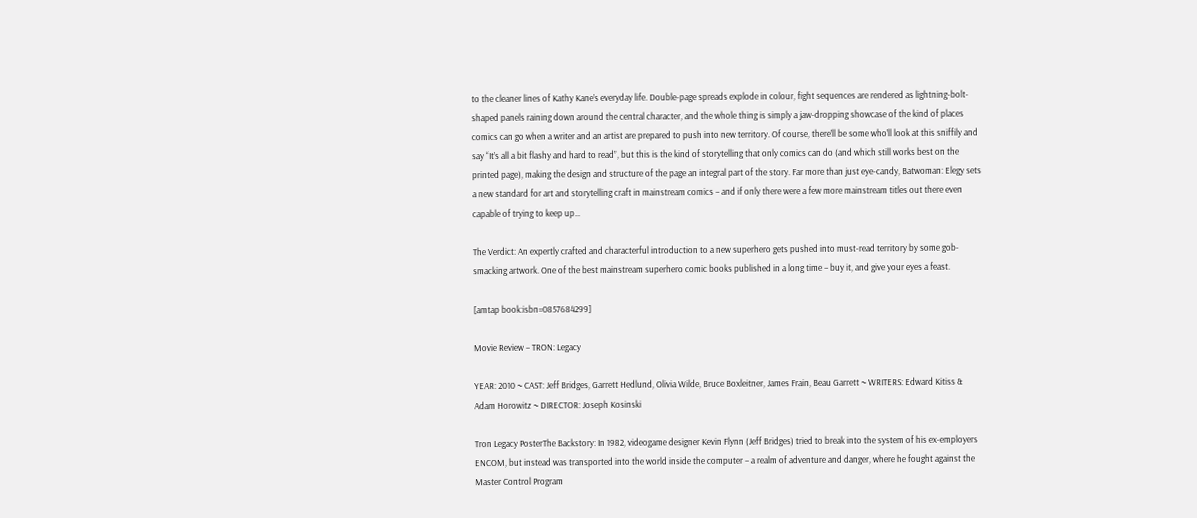to the cleaner lines of Kathy Kane’s everyday life. Double-page spreads explode in colour, fight sequences are rendered as lightning-bolt-shaped panels raining down around the central character, and the whole thing is simply a jaw-dropping showcase of the kind of places comics can go when a writer and an artist are prepared to push into new territory. Of course, there’ll be some who’ll look at this sniffily and say “It’s all a bit flashy and hard to read”, but this is the kind of storytelling that only comics can do (and which still works best on the printed page), making the design and structure of the page an integral part of the story. Far more than just eye-candy, Batwoman: Elegy sets a new standard for art and storytelling craft in mainstream comics – and if only there were a few more mainstream titles out there even capable of trying to keep up…

The Verdict: An expertly crafted and characterful introduction to a new superhero gets pushed into must-read territory by some gob-smacking artwork. One of the best mainstream superhero comic books published in a long time – buy it, and give your eyes a feast.

[amtap book:isbn=0857684299]

Movie Review – TRON: Legacy

YEAR: 2010 ~ CAST: Jeff Bridges, Garrett Hedlund, Olivia Wilde, Bruce Boxleitner, James Frain, Beau Garrett ~ WRITERS: Edward Kitiss & Adam Horowitz ~ DIRECTOR: Joseph Kosinski

Tron Legacy PosterThe Backstory: In 1982, videogame designer Kevin Flynn (Jeff Bridges) tried to break into the system of his ex-employers ENCOM, but instead was transported into the world inside the computer – a realm of adventure and danger, where he fought against the Master Control Program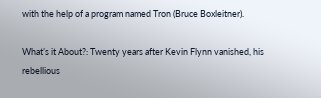with the help of a program named Tron (Bruce Boxleitner).

What’s it About?: Twenty years after Kevin Flynn vanished, his rebellious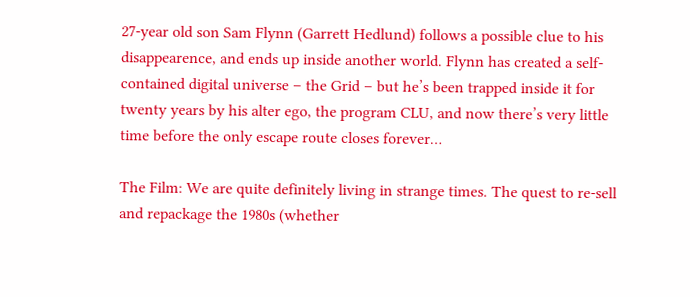27-year old son Sam Flynn (Garrett Hedlund) follows a possible clue to his disappearence, and ends up inside another world. Flynn has created a self-contained digital universe – the Grid – but he’s been trapped inside it for twenty years by his alter ego, the program CLU, and now there’s very little time before the only escape route closes forever…

The Film: We are quite definitely living in strange times. The quest to re-sell and repackage the 1980s (whether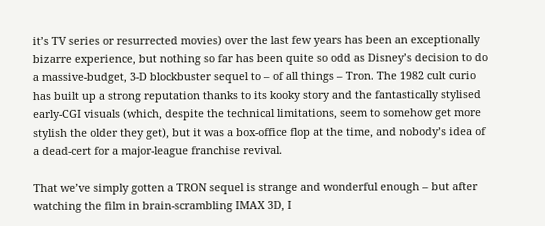it’s TV series or resurrected movies) over the last few years has been an exceptionally bizarre experience, but nothing so far has been quite so odd as Disney’s decision to do a massive-budget, 3-D blockbuster sequel to – of all things – Tron. The 1982 cult curio has built up a strong reputation thanks to its kooky story and the fantastically stylised early-CGI visuals (which, despite the technical limitations, seem to somehow get more stylish the older they get), but it was a box-office flop at the time, and nobody’s idea of a dead-cert for a major-league franchise revival.

That we’ve simply gotten a TRON sequel is strange and wonderful enough – but after watching the film in brain-scrambling IMAX 3D, I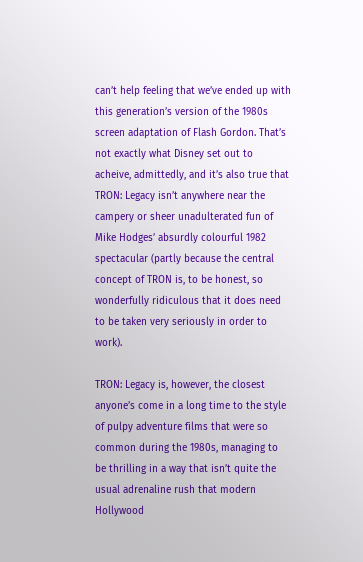can’t help feeling that we’ve ended up with this generation’s version of the 1980s screen adaptation of Flash Gordon. That’s not exactly what Disney set out to acheive, admittedly, and it’s also true that TRON: Legacy isn’t anywhere near the campery or sheer unadulterated fun of Mike Hodges’ absurdly colourful 1982 spectacular (partly because the central concept of TRON is, to be honest, so wonderfully ridiculous that it does need to be taken very seriously in order to work).

TRON: Legacy is, however, the closest anyone’s come in a long time to the style of pulpy adventure films that were so common during the 1980s, managing to be thrilling in a way that isn’t quite the usual adrenaline rush that modern Hollywood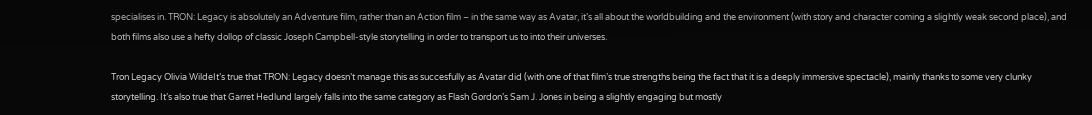specialises in. TRON: Legacy is absolutely an Adventure film, rather than an Action film – in the same way as Avatar, it’s all about the worldbuilding and the environment (with story and character coming a slightly weak second place), and both films also use a hefty dollop of classic Joseph Campbell-style storytelling in order to transport us to into their universes.

Tron Legacy Olivia WildeIt’s true that TRON: Legacy doesn’t manage this as succesfully as Avatar did (with one of that film’s true strengths being the fact that it is a deeply immersive spectacle), mainly thanks to some very clunky storytelling. It’s also true that Garret Hedlund largely falls into the same category as Flash Gordon’s Sam J. Jones in being a slightly engaging but mostly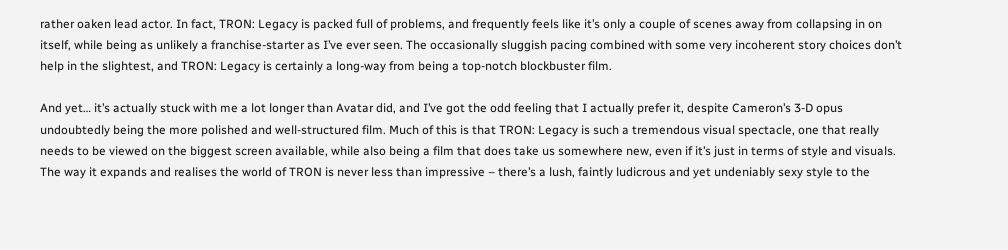rather oaken lead actor. In fact, TRON: Legacy is packed full of problems, and frequently feels like it’s only a couple of scenes away from collapsing in on itself, while being as unlikely a franchise-starter as I’ve ever seen. The occasionally sluggish pacing combined with some very incoherent story choices don’t help in the slightest, and TRON: Legacy is certainly a long-way from being a top-notch blockbuster film.

And yet… it’s actually stuck with me a lot longer than Avatar did, and I’ve got the odd feeling that I actually prefer it, despite Cameron’s 3-D opus undoubtedly being the more polished and well-structured film. Much of this is that TRON: Legacy is such a tremendous visual spectacle, one that really needs to be viewed on the biggest screen available, while also being a film that does take us somewhere new, even if it’s just in terms of style and visuals. The way it expands and realises the world of TRON is never less than impressive – there’s a lush, faintly ludicrous and yet undeniably sexy style to the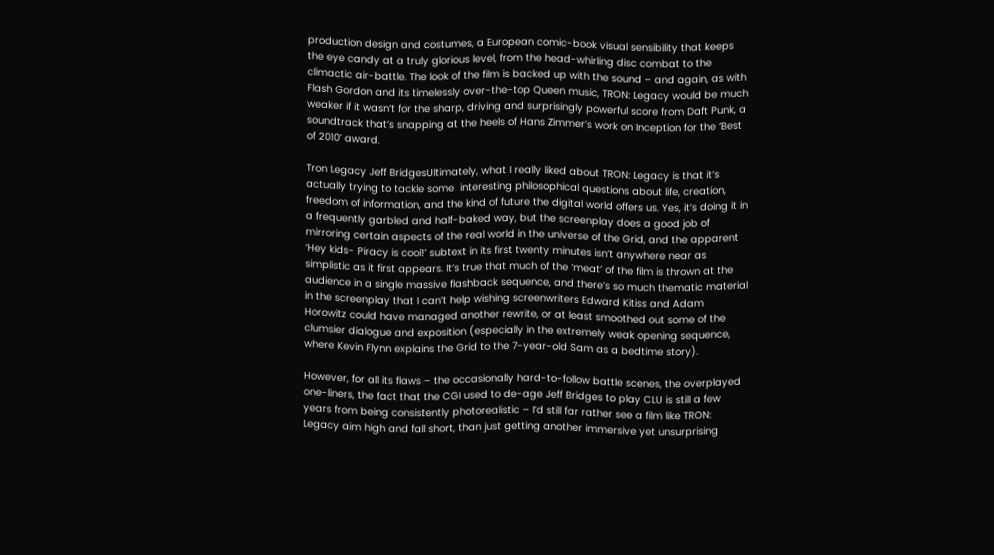production design and costumes, a European comic-book visual sensibility that keeps the eye candy at a truly glorious level, from the head-whirling disc combat to the climactic air-battle. The look of the film is backed up with the sound – and again, as with Flash Gordon and its timelessly over-the-top Queen music, TRON: Legacy would be much weaker if it wasn’t for the sharp, driving and surprisingly powerful score from Daft Punk, a soundtrack that’s snapping at the heels of Hans Zimmer’s work on Inception for the ‘Best of 2010’ award.

Tron Legacy Jeff BridgesUltimately, what I really liked about TRON: Legacy is that it’s actually trying to tackle some  interesting philosophical questions about life, creation, freedom of information, and the kind of future the digital world offers us. Yes, it’s doing it in a frequently garbled and half-baked way, but the screenplay does a good job of mirroring certain aspects of the real world in the universe of the Grid, and the apparent ‘Hey kids- Piracy is cool!’ subtext in its first twenty minutes isn’t anywhere near as simplistic as it first appears. It’s true that much of the ‘meat’ of the film is thrown at the audience in a single massive flashback sequence, and there’s so much thematic material in the screenplay that I can’t help wishing screenwriters Edward Kitiss and Adam Horowitz could have managed another rewrite, or at least smoothed out some of the clumsier dialogue and exposition (especially in the extremely weak opening sequence, where Kevin Flynn explains the Grid to the 7-year-old Sam as a bedtime story).

However, for all its flaws – the occasionally hard-to-follow battle scenes, the overplayed one-liners, the fact that the CGI used to de-age Jeff Bridges to play CLU is still a few years from being consistently photorealistic – I’d still far rather see a film like TRON: Legacy aim high and fall short, than just getting another immersive yet unsurprising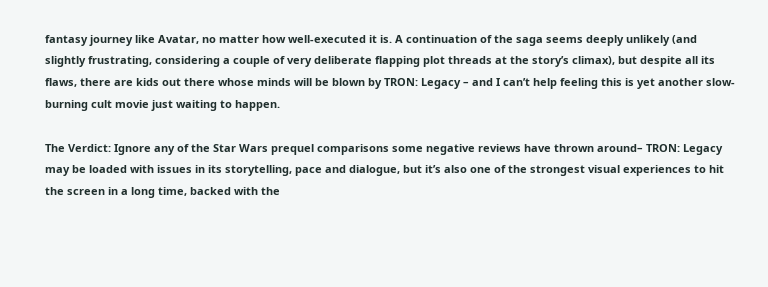fantasy journey like Avatar, no matter how well-executed it is. A continuation of the saga seems deeply unlikely (and slightly frustrating, considering a couple of very deliberate flapping plot threads at the story’s climax), but despite all its flaws, there are kids out there whose minds will be blown by TRON: Legacy – and I can’t help feeling this is yet another slow-burning cult movie just waiting to happen.

The Verdict: Ignore any of the Star Wars prequel comparisons some negative reviews have thrown around– TRON: Legacy may be loaded with issues in its storytelling, pace and dialogue, but it’s also one of the strongest visual experiences to hit the screen in a long time, backed with the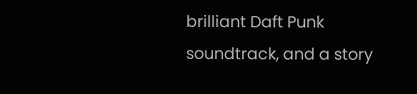brilliant Daft Punk soundtrack, and a story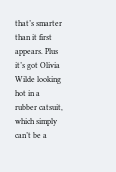that’s smarter than it first appears. Plus it’s got Olivia Wilde looking hot in a rubber catsuit, which simply can’t be a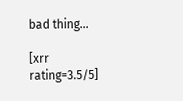bad thing…

[xrr rating=3.5/5]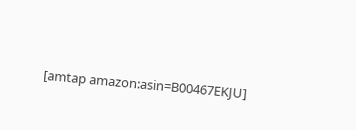[amtap amazon:asin=B00467EKJU]